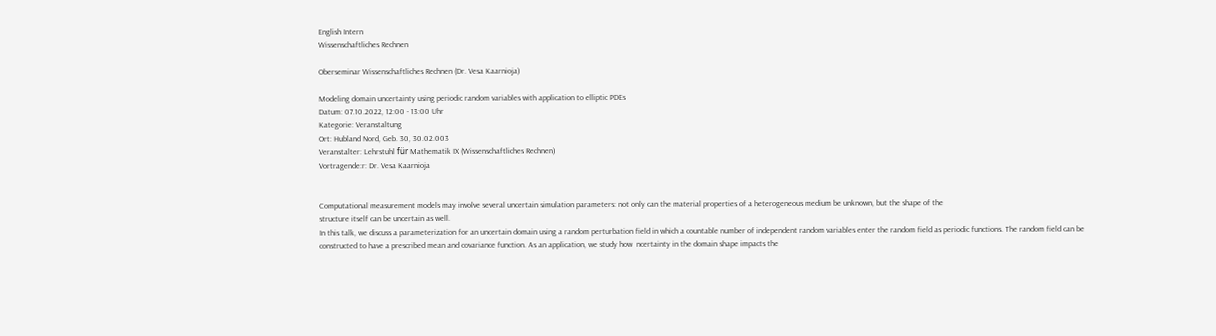English Intern
Wissenschaftliches Rechnen

Oberseminar Wissenschaftliches Rechnen (Dr. Vesa Kaarnioja)

Modeling domain uncertainty using periodic random variables with application to elliptic PDEs
Datum: 07.10.2022, 12:00 - 13:00 Uhr
Kategorie: Veranstaltung
Ort: Hubland Nord, Geb. 30, 30.02.003
Veranstalter: Lehrstuhl für Mathematik IX (Wissenschaftliches Rechnen)
Vortragende:r: Dr. Vesa Kaarnioja


Computational measurement models may involve several uncertain simulation parameters: not only can the material properties of a heterogeneous medium be unknown, but the shape of the
structure itself can be uncertain as well.
In this talk, we discuss a parameterization for an uncertain domain using a random perturbation field in which a countable number of independent random variables enter the random field as periodic functions. The random field can be constructed to have a prescribed mean and covariance function. As an application, we study how  ncertainty in the domain shape impacts the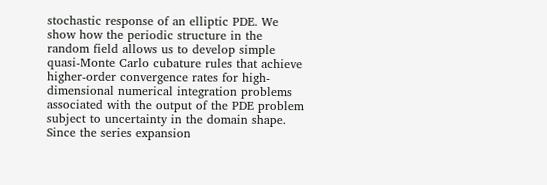stochastic response of an elliptic PDE. We show how the periodic structure in the random field allows us to develop simple quasi-Monte Carlo cubature rules that achieve higher-order convergence rates for high-dimensional numerical integration problems associated with the output of the PDE problem subject to uncertainty in the domain shape. Since the series expansion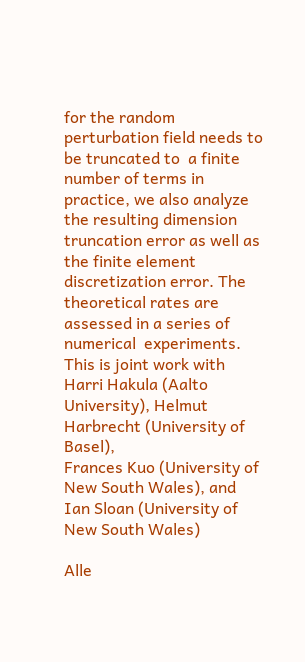for the random perturbation field needs to be truncated to  a finite number of terms in practice, we also analyze the resulting dimension truncation error as well as the finite element discretization error. The theoretical rates are assessed in a series of numerical  experiments.
This is joint work with Harri Hakula (Aalto University), Helmut Harbrecht (University of Basel),
Frances Kuo (University of New South Wales), and Ian Sloan (University of New South Wales)

Alle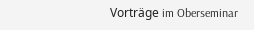Vorträge im Oberseminar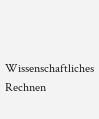Wissenschaftliches Rechnen